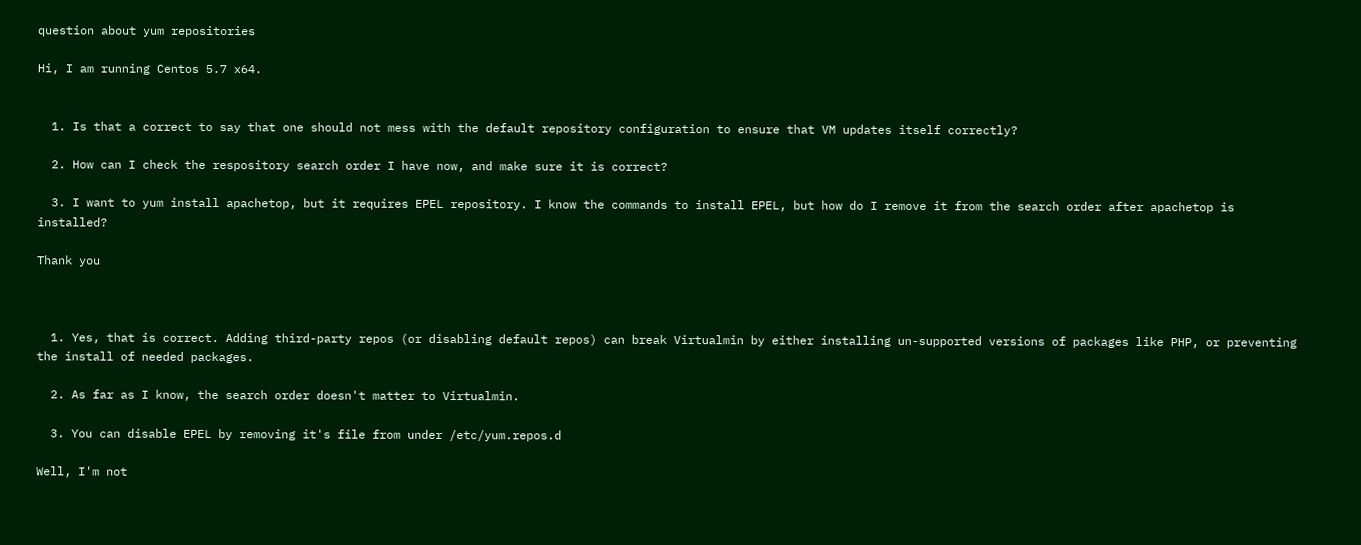question about yum repositories

Hi, I am running Centos 5.7 x64.


  1. Is that a correct to say that one should not mess with the default repository configuration to ensure that VM updates itself correctly?

  2. How can I check the respository search order I have now, and make sure it is correct?

  3. I want to yum install apachetop, but it requires EPEL repository. I know the commands to install EPEL, but how do I remove it from the search order after apachetop is installed?

Thank you



  1. Yes, that is correct. Adding third-party repos (or disabling default repos) can break Virtualmin by either installing un-supported versions of packages like PHP, or preventing the install of needed packages.

  2. As far as I know, the search order doesn't matter to Virtualmin.

  3. You can disable EPEL by removing it's file from under /etc/yum.repos.d

Well, I'm not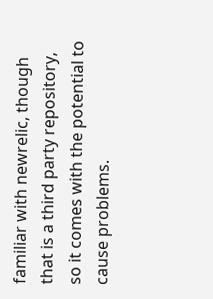familiar with newrelic, though that is a third party repository, so it comes with the potential to cause problems.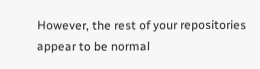However, the rest of your repositories appear to be normal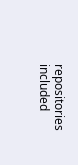repositories included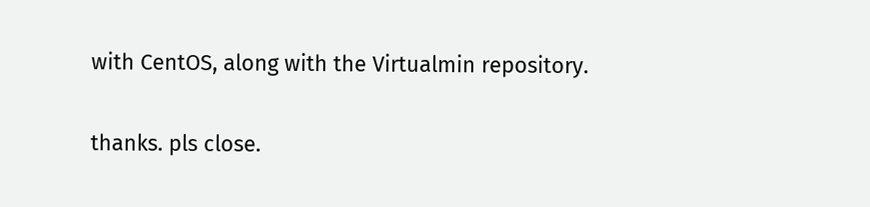with CentOS, along with the Virtualmin repository.

thanks. pls close.